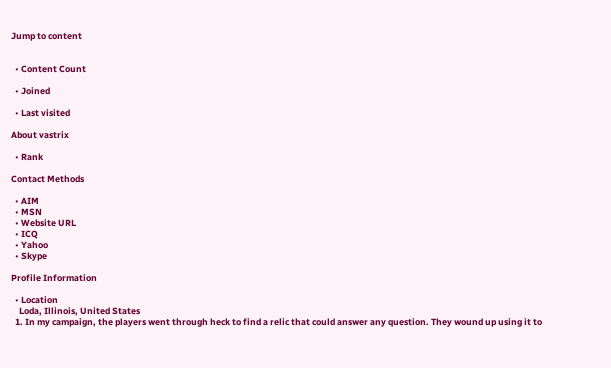Jump to content


  • Content Count

  • Joined

  • Last visited

About vastrix

  • Rank

Contact Methods

  • AIM
  • MSN
  • Website URL
  • ICQ
  • Yahoo
  • Skype

Profile Information

  • Location
    Loda, Illinois, United States
  1. In my campaign, the players went through heck to find a relic that could answer any question. They wound up using it to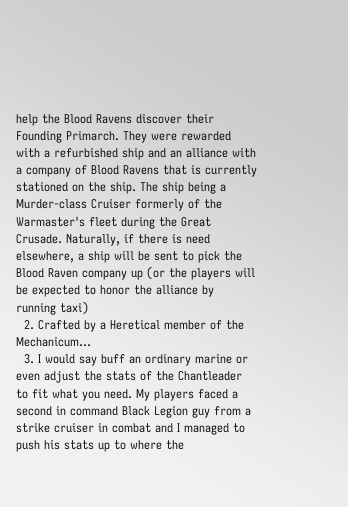help the Blood Ravens discover their Founding Primarch. They were rewarded with a refurbished ship and an alliance with a company of Blood Ravens that is currently stationed on the ship. The ship being a Murder-class Cruiser formerly of the Warmaster's fleet during the Great Crusade. Naturally, if there is need elsewhere, a ship will be sent to pick the Blood Raven company up (or the players will be expected to honor the alliance by running taxi)
  2. Crafted by a Heretical member of the Mechanicum...
  3. I would say buff an ordinary marine or even adjust the stats of the Chantleader to fit what you need. My players faced a second in command Black Legion guy from a strike cruiser in combat and I managed to push his stats up to where the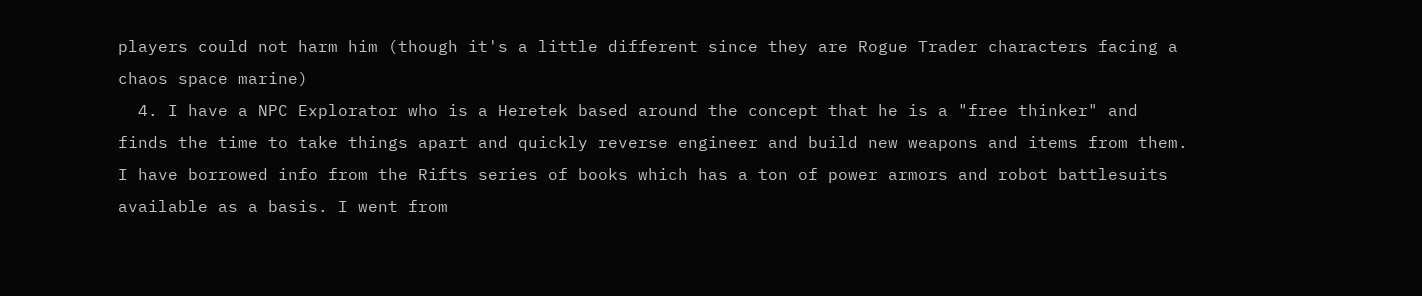players could not harm him (though it's a little different since they are Rogue Trader characters facing a chaos space marine)
  4. I have a NPC Explorator who is a Heretek based around the concept that he is a "free thinker" and finds the time to take things apart and quickly reverse engineer and build new weapons and items from them. I have borrowed info from the Rifts series of books which has a ton of power armors and robot battlesuits available as a basis. I went from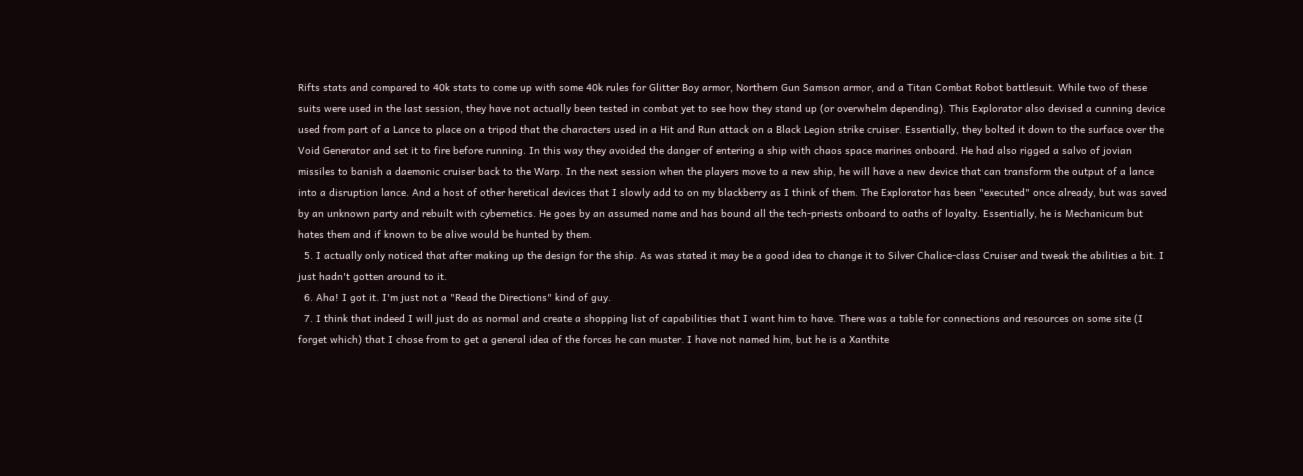Rifts stats and compared to 40k stats to come up with some 40k rules for Glitter Boy armor, Northern Gun Samson armor, and a Titan Combat Robot battlesuit. While two of these suits were used in the last session, they have not actually been tested in combat yet to see how they stand up (or overwhelm depending). This Explorator also devised a cunning device used from part of a Lance to place on a tripod that the characters used in a Hit and Run attack on a Black Legion strike cruiser. Essentially, they bolted it down to the surface over the Void Generator and set it to fire before running. In this way they avoided the danger of entering a ship with chaos space marines onboard. He had also rigged a salvo of jovian missiles to banish a daemonic cruiser back to the Warp. In the next session when the players move to a new ship, he will have a new device that can transform the output of a lance into a disruption lance. And a host of other heretical devices that I slowly add to on my blackberry as I think of them. The Explorator has been "executed" once already, but was saved by an unknown party and rebuilt with cybernetics. He goes by an assumed name and has bound all the tech-priests onboard to oaths of loyalty. Essentially, he is Mechanicum but hates them and if known to be alive would be hunted by them.
  5. I actually only noticed that after making up the design for the ship. As was stated it may be a good idea to change it to Silver Chalice-class Cruiser and tweak the abilities a bit. I just hadn't gotten around to it.
  6. Aha! I got it. I'm just not a "Read the Directions" kind of guy.
  7. I think that indeed I will just do as normal and create a shopping list of capabilities that I want him to have. There was a table for connections and resources on some site (I forget which) that I chose from to get a general idea of the forces he can muster. I have not named him, but he is a Xanthite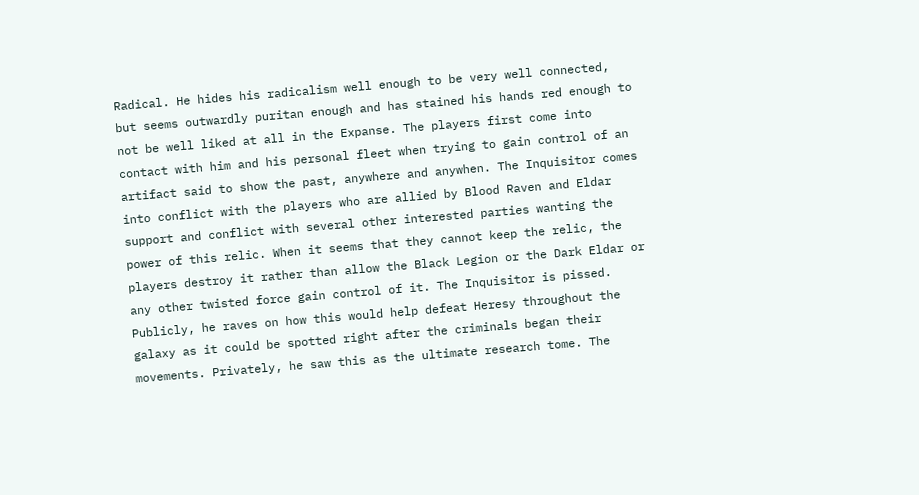Radical. He hides his radicalism well enough to be very well connected, but seems outwardly puritan enough and has stained his hands red enough to not be well liked at all in the Expanse. The players first come into contact with him and his personal fleet when trying to gain control of an artifact said to show the past, anywhere and anywhen. The Inquisitor comes into conflict with the players who are allied by Blood Raven and Eldar support and conflict with several other interested parties wanting the power of this relic. When it seems that they cannot keep the relic, the players destroy it rather than allow the Black Legion or the Dark Eldar or any other twisted force gain control of it. The Inquisitor is pissed. Publicly, he raves on how this would help defeat Heresy throughout the galaxy as it could be spotted right after the criminals began their movements. Privately, he saw this as the ultimate research tome. The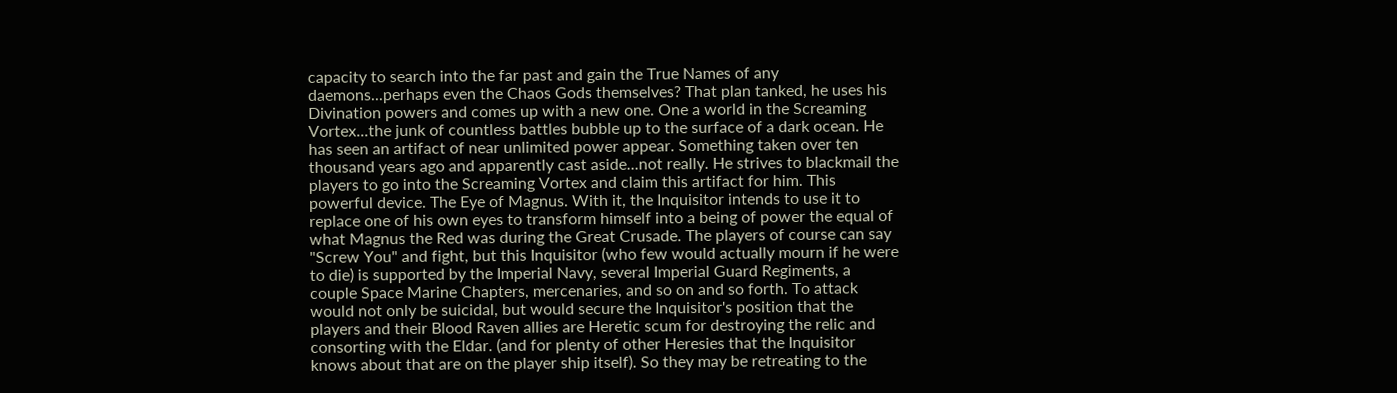capacity to search into the far past and gain the True Names of any daemons...perhaps even the Chaos Gods themselves? That plan tanked, he uses his Divination powers and comes up with a new one. One a world in the Screaming Vortex...the junk of countless battles bubble up to the surface of a dark ocean. He has seen an artifact of near unlimited power appear. Something taken over ten thousand years ago and apparently cast aside...not really. He strives to blackmail the players to go into the Screaming Vortex and claim this artifact for him. This powerful device. The Eye of Magnus. With it, the Inquisitor intends to use it to replace one of his own eyes to transform himself into a being of power the equal of what Magnus the Red was during the Great Crusade. The players of course can say "Screw You" and fight, but this Inquisitor (who few would actually mourn if he were to die) is supported by the Imperial Navy, several Imperial Guard Regiments, a couple Space Marine Chapters, mercenaries, and so on and so forth. To attack would not only be suicidal, but would secure the Inquisitor's position that the players and their Blood Raven allies are Heretic scum for destroying the relic and consorting with the Eldar. (and for plenty of other Heresies that the Inquisitor knows about that are on the player ship itself). So they may be retreating to the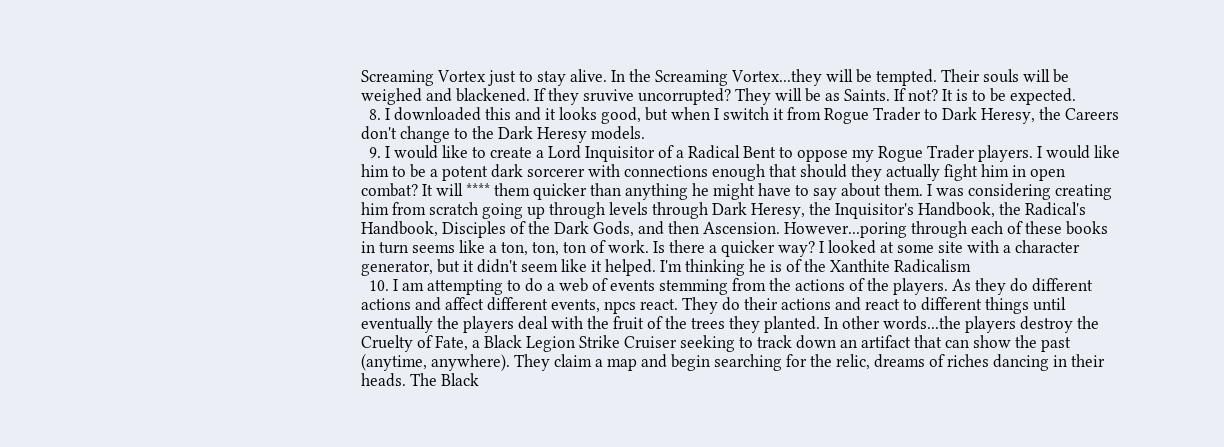Screaming Vortex just to stay alive. In the Screaming Vortex...they will be tempted. Their souls will be weighed and blackened. If they sruvive uncorrupted? They will be as Saints. If not? It is to be expected.
  8. I downloaded this and it looks good, but when I switch it from Rogue Trader to Dark Heresy, the Careers don't change to the Dark Heresy models.
  9. I would like to create a Lord Inquisitor of a Radical Bent to oppose my Rogue Trader players. I would like him to be a potent dark sorcerer with connections enough that should they actually fight him in open combat? It will **** them quicker than anything he might have to say about them. I was considering creating him from scratch going up through levels through Dark Heresy, the Inquisitor's Handbook, the Radical's Handbook, Disciples of the Dark Gods, and then Ascension. However...poring through each of these books in turn seems like a ton, ton, ton of work. Is there a quicker way? I looked at some site with a character generator, but it didn't seem like it helped. I'm thinking he is of the Xanthite Radicalism
  10. I am attempting to do a web of events stemming from the actions of the players. As they do different actions and affect different events, npcs react. They do their actions and react to different things until eventually the players deal with the fruit of the trees they planted. In other words...the players destroy the Cruelty of Fate, a Black Legion Strike Cruiser seeking to track down an artifact that can show the past (anytime, anywhere). They claim a map and begin searching for the relic, dreams of riches dancing in their heads. The Black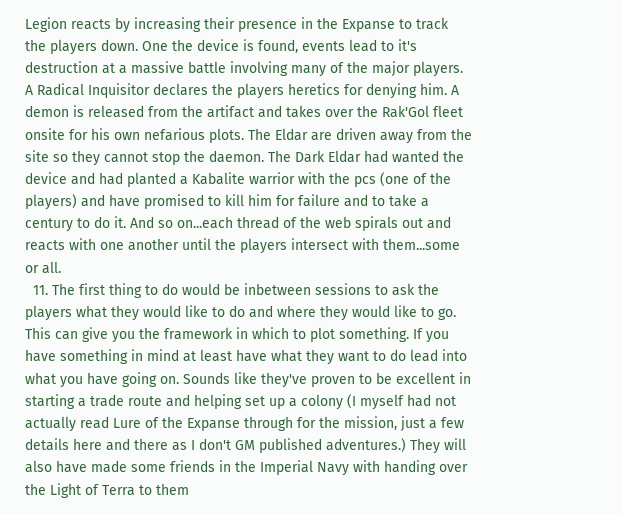Legion reacts by increasing their presence in the Expanse to track the players down. One the device is found, events lead to it's destruction at a massive battle involving many of the major players. A Radical Inquisitor declares the players heretics for denying him. A demon is released from the artifact and takes over the Rak'Gol fleet onsite for his own nefarious plots. The Eldar are driven away from the site so they cannot stop the daemon. The Dark Eldar had wanted the device and had planted a Kabalite warrior with the pcs (one of the players) and have promised to kill him for failure and to take a century to do it. And so on...each thread of the web spirals out and reacts with one another until the players intersect with them...some or all.
  11. The first thing to do would be inbetween sessions to ask the players what they would like to do and where they would like to go. This can give you the framework in which to plot something. If you have something in mind at least have what they want to do lead into what you have going on. Sounds like they've proven to be excellent in starting a trade route and helping set up a colony (I myself had not actually read Lure of the Expanse through for the mission, just a few details here and there as I don't GM published adventures.) They will also have made some friends in the Imperial Navy with handing over the Light of Terra to them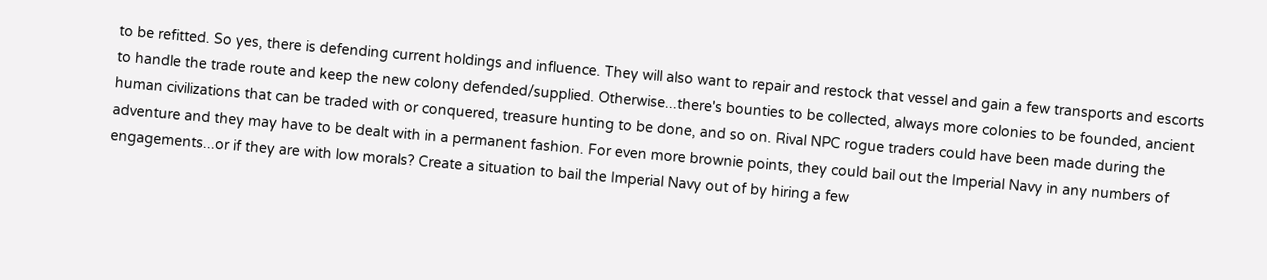to be refitted. So yes, there is defending current holdings and influence. They will also want to repair and restock that vessel and gain a few transports and escorts to handle the trade route and keep the new colony defended/supplied. Otherwise...there's bounties to be collected, always more colonies to be founded, ancient human civilizations that can be traded with or conquered, treasure hunting to be done, and so on. Rival NPC rogue traders could have been made during the adventure and they may have to be dealt with in a permanent fashion. For even more brownie points, they could bail out the Imperial Navy in any numbers of engagements...or if they are with low morals? Create a situation to bail the Imperial Navy out of by hiring a few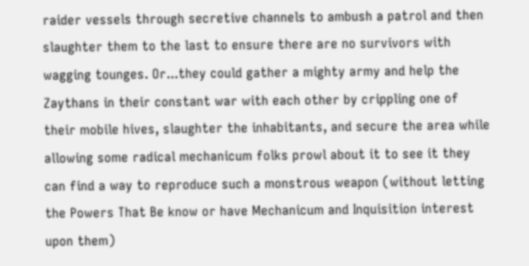raider vessels through secretive channels to ambush a patrol and then slaughter them to the last to ensure there are no survivors with wagging tounges. Or...they could gather a mighty army and help the Zaythans in their constant war with each other by crippling one of their mobile hives, slaughter the inhabitants, and secure the area while allowing some radical mechanicum folks prowl about it to see it they can find a way to reproduce such a monstrous weapon (without letting the Powers That Be know or have Mechanicum and Inquisition interest upon them)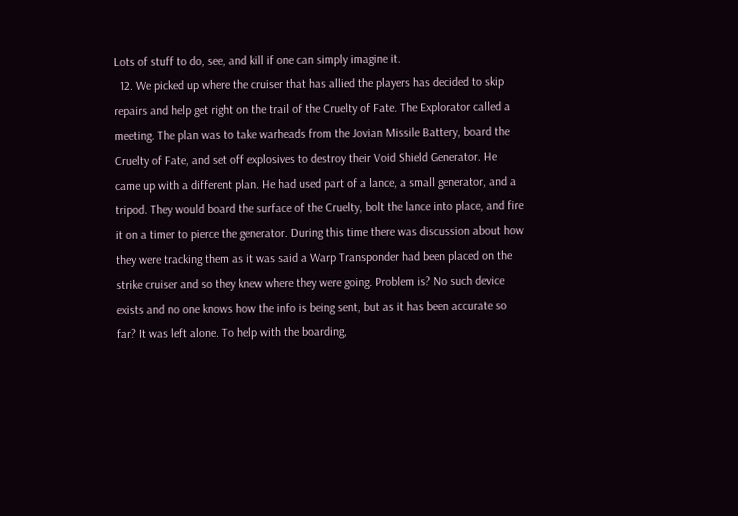Lots of stuff to do, see, and kill if one can simply imagine it.
  12. We picked up where the cruiser that has allied the players has decided to skip repairs and help get right on the trail of the Cruelty of Fate. The Explorator called a meeting. The plan was to take warheads from the Jovian Missile Battery, board the Cruelty of Fate, and set off explosives to destroy their Void Shield Generator. He came up with a different plan. He had used part of a lance, a small generator, and a tripod. They would board the surface of the Cruelty, bolt the lance into place, and fire it on a timer to pierce the generator. During this time there was discussion about how they were tracking them as it was said a Warp Transponder had been placed on the strike cruiser and so they knew where they were going. Problem is? No such device exists and no one knows how the info is being sent, but as it has been accurate so far? It was left alone. To help with the boarding,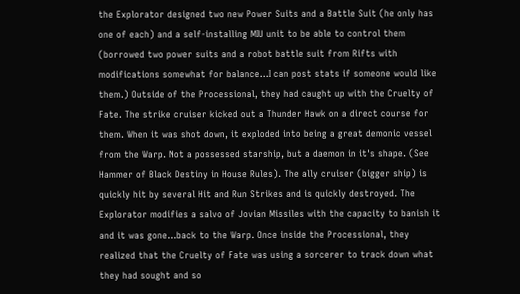the Explorator designed two new Power Suits and a Battle Suit (he only has one of each) and a self-installing MIU unit to be able to control them (borrowed two power suits and a robot battle suit from Rifts with modifications somewhat for balance...I can post stats if someone would like them.) Outside of the Processional, they had caught up with the Cruelty of Fate. The strike cruiser kicked out a Thunder Hawk on a direct course for them. When it was shot down, it exploded into being a great demonic vessel from the Warp. Not a possessed starship, but a daemon in it's shape. (See Hammer of Black Destiny in House Rules). The ally cruiser (bigger ship) is quickly hit by several Hit and Run Strikes and is quickly destroyed. The Explorator modifies a salvo of Jovian Missiles with the capacity to banish it and it was gone...back to the Warp. Once inside the Processional, they realized that the Cruelty of Fate was using a sorcerer to track down what they had sought and so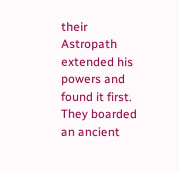their Astropath extended his powers and found it first. They boarded an ancient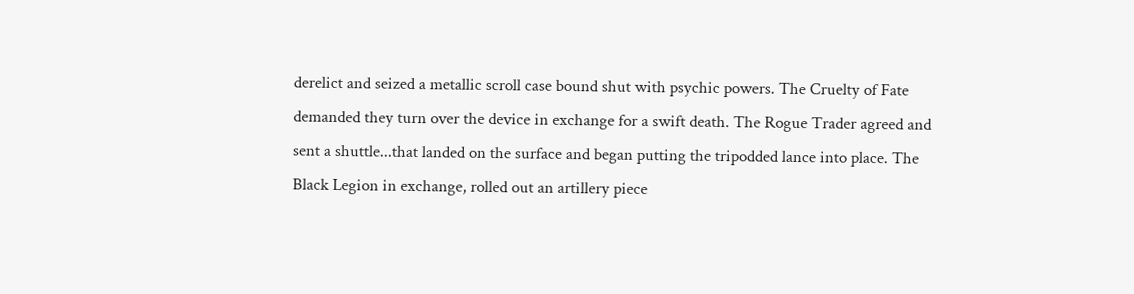derelict and seized a metallic scroll case bound shut with psychic powers. The Cruelty of Fate demanded they turn over the device in exchange for a swift death. The Rogue Trader agreed and sent a shuttle...that landed on the surface and began putting the tripodded lance into place. The Black Legion in exchange, rolled out an artillery piece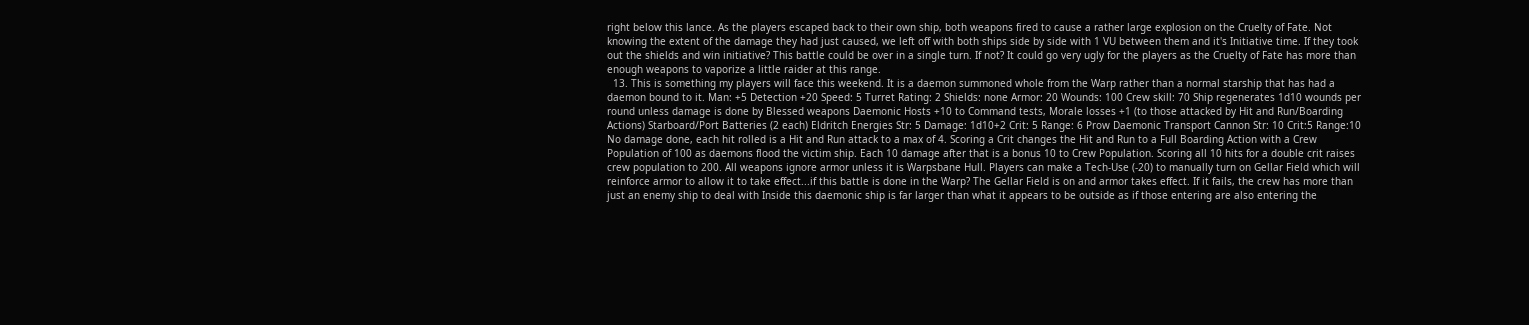right below this lance. As the players escaped back to their own ship, both weapons fired to cause a rather large explosion on the Cruelty of Fate. Not knowing the extent of the damage they had just caused, we left off with both ships side by side with 1 VU between them and it's Initiative time. If they took out the shields and win initiative? This battle could be over in a single turn. If not? It could go very ugly for the players as the Cruelty of Fate has more than enough weapons to vaporize a little raider at this range.
  13. This is something my players will face this weekend. It is a daemon summoned whole from the Warp rather than a normal starship that has had a daemon bound to it. Man: +5 Detection +20 Speed: 5 Turret Rating: 2 Shields: none Armor: 20 Wounds: 100 Crew skill: 70 Ship regenerates 1d10 wounds per round unless damage is done by Blessed weapons Daemonic Hosts +10 to Command tests, Morale losses +1 (to those attacked by Hit and Run/Boarding Actions) Starboard/Port Batteries (2 each) Eldritch Energies Str: 5 Damage: 1d10+2 Crit: 5 Range: 6 Prow Daemonic Transport Cannon Str: 10 Crit:5 Range:10 No damage done, each hit rolled is a Hit and Run attack to a max of 4. Scoring a Crit changes the Hit and Run to a Full Boarding Action with a Crew Population of 100 as daemons flood the victim ship. Each 10 damage after that is a bonus 10 to Crew Population. Scoring all 10 hits for a double crit raises crew population to 200. All weapons ignore armor unless it is Warpsbane Hull. Players can make a Tech-Use (-20) to manually turn on Gellar Field which will reinforce armor to allow it to take effect...if this battle is done in the Warp? The Gellar Field is on and armor takes effect. If it fails, the crew has more than just an enemy ship to deal with Inside this daemonic ship is far larger than what it appears to be outside as if those entering are also entering the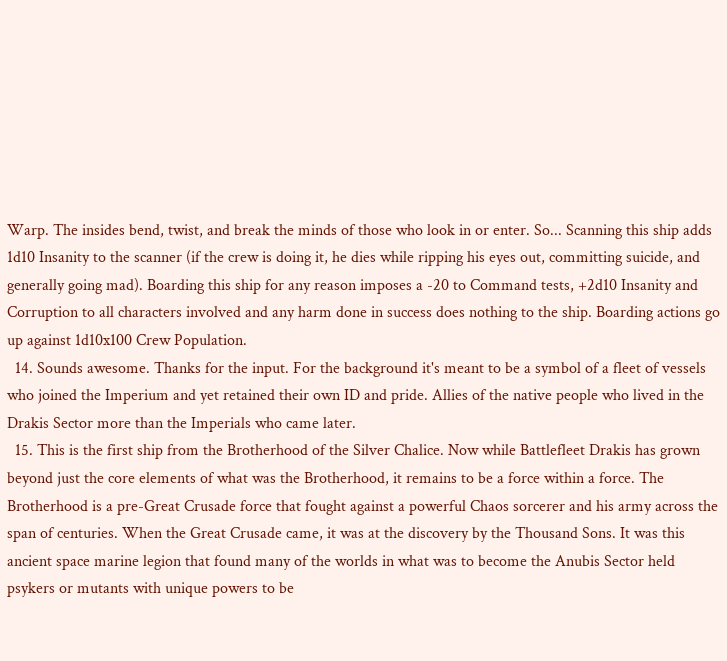Warp. The insides bend, twist, and break the minds of those who look in or enter. So... Scanning this ship adds 1d10 Insanity to the scanner (if the crew is doing it, he dies while ripping his eyes out, committing suicide, and generally going mad). Boarding this ship for any reason imposes a -20 to Command tests, +2d10 Insanity and Corruption to all characters involved and any harm done in success does nothing to the ship. Boarding actions go up against 1d10x100 Crew Population.
  14. Sounds awesome. Thanks for the input. For the background it's meant to be a symbol of a fleet of vessels who joined the Imperium and yet retained their own ID and pride. Allies of the native people who lived in the Drakis Sector more than the Imperials who came later.
  15. This is the first ship from the Brotherhood of the Silver Chalice. Now while Battlefleet Drakis has grown beyond just the core elements of what was the Brotherhood, it remains to be a force within a force. The Brotherhood is a pre-Great Crusade force that fought against a powerful Chaos sorcerer and his army across the span of centuries. When the Great Crusade came, it was at the discovery by the Thousand Sons. It was this ancient space marine legion that found many of the worlds in what was to become the Anubis Sector held psykers or mutants with unique powers to be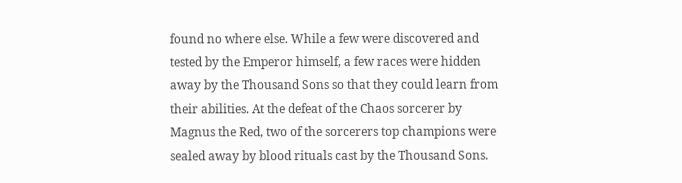found no where else. While a few were discovered and tested by the Emperor himself, a few races were hidden away by the Thousand Sons so that they could learn from their abilities. At the defeat of the Chaos sorcerer by Magnus the Red, two of the sorcerers top champions were sealed away by blood rituals cast by the Thousand Sons.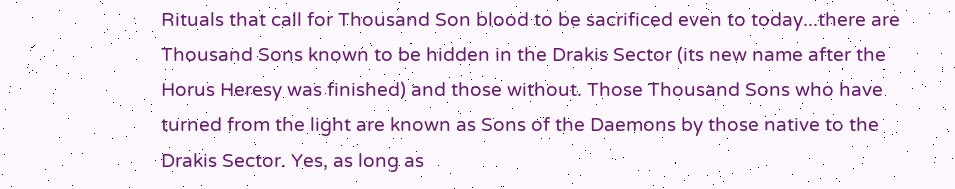Rituals that call for Thousand Son blood to be sacrificed even to today...there are Thousand Sons known to be hidden in the Drakis Sector (its new name after the Horus Heresy was finished) and those without. Those Thousand Sons who have turned from the light are known as Sons of the Daemons by those native to the Drakis Sector. Yes, as long as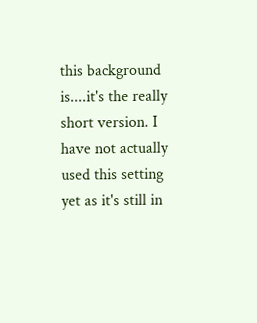this background is....it's the really short version. I have not actually used this setting yet as it's still in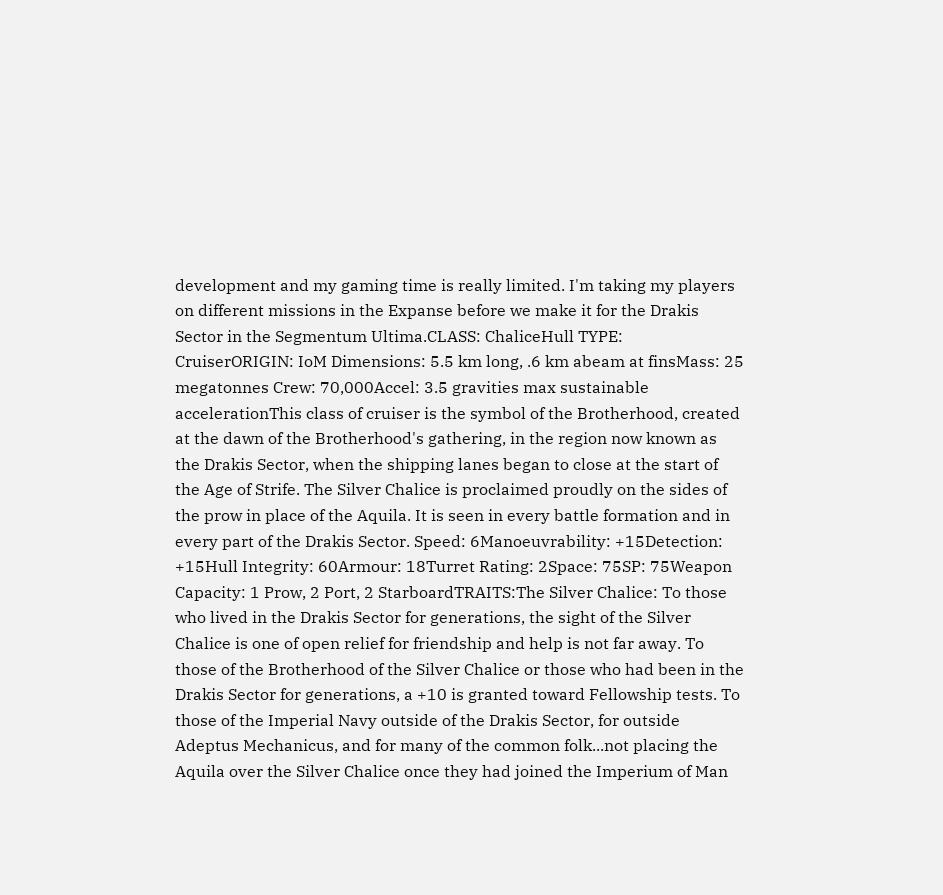development and my gaming time is really limited. I'm taking my players on different missions in the Expanse before we make it for the Drakis Sector in the Segmentum Ultima.CLASS: ChaliceHull TYPE: CruiserORIGIN: IoM Dimensions: 5.5 km long, .6 km abeam at finsMass: 25 megatonnes Crew: 70,000Accel: 3.5 gravities max sustainable accelerationThis class of cruiser is the symbol of the Brotherhood, created at the dawn of the Brotherhood's gathering, in the region now known as the Drakis Sector, when the shipping lanes began to close at the start of the Age of Strife. The Silver Chalice is proclaimed proudly on the sides of the prow in place of the Aquila. It is seen in every battle formation and in every part of the Drakis Sector. Speed: 6Manoeuvrability: +15Detection: +15Hull Integrity: 60Armour: 18Turret Rating: 2Space: 75SP: 75Weapon Capacity: 1 Prow, 2 Port, 2 StarboardTRAITS:The Silver Chalice: To those who lived in the Drakis Sector for generations, the sight of the Silver Chalice is one of open relief for friendship and help is not far away. To those of the Brotherhood of the Silver Chalice or those who had been in the Drakis Sector for generations, a +10 is granted toward Fellowship tests. To those of the Imperial Navy outside of the Drakis Sector, for outside Adeptus Mechanicus, and for many of the common folk...not placing the Aquila over the Silver Chalice once they had joined the Imperium of Man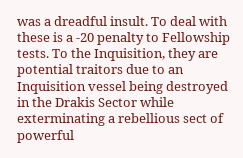was a dreadful insult. To deal with these is a -20 penalty to Fellowship tests. To the Inquisition, they are potential traitors due to an Inquisition vessel being destroyed in the Drakis Sector while exterminating a rebellious sect of powerful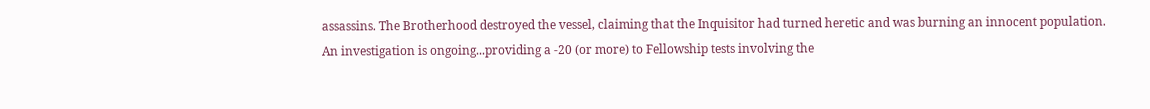assassins. The Brotherhood destroyed the vessel, claiming that the Inquisitor had turned heretic and was burning an innocent population. An investigation is ongoing...providing a -20 (or more) to Fellowship tests involving the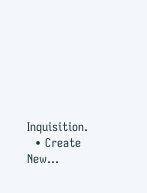Inquisition.
  • Create New...